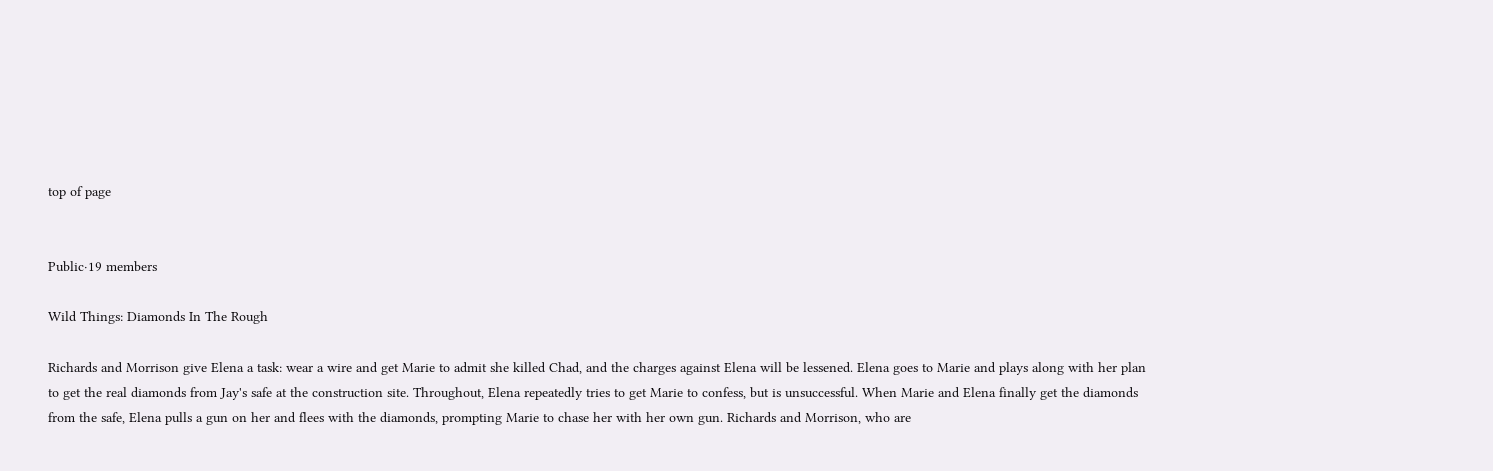top of page


Public·19 members

Wild Things: Diamonds In The Rough

Richards and Morrison give Elena a task: wear a wire and get Marie to admit she killed Chad, and the charges against Elena will be lessened. Elena goes to Marie and plays along with her plan to get the real diamonds from Jay's safe at the construction site. Throughout, Elena repeatedly tries to get Marie to confess, but is unsuccessful. When Marie and Elena finally get the diamonds from the safe, Elena pulls a gun on her and flees with the diamonds, prompting Marie to chase her with her own gun. Richards and Morrison, who are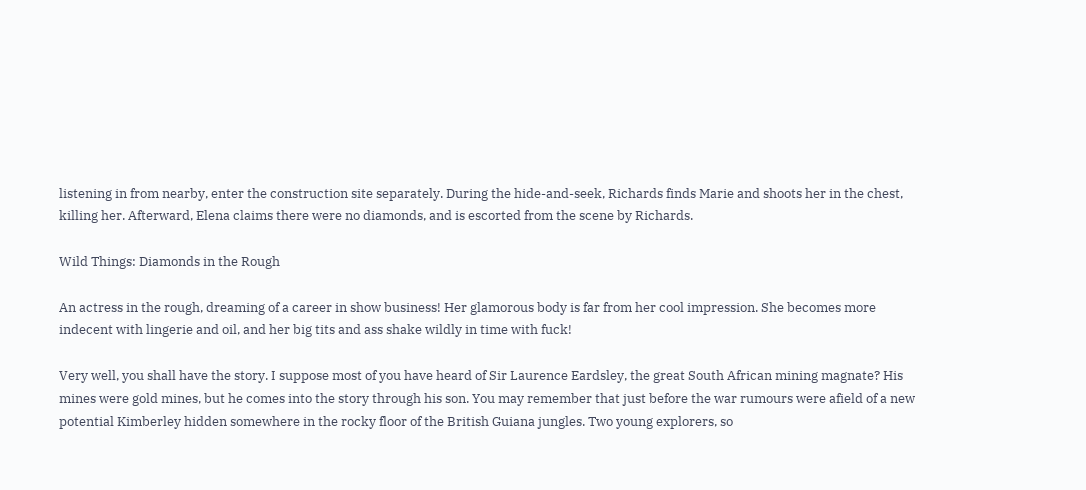listening in from nearby, enter the construction site separately. During the hide-and-seek, Richards finds Marie and shoots her in the chest, killing her. Afterward, Elena claims there were no diamonds, and is escorted from the scene by Richards.

Wild Things: Diamonds in the Rough

An actress in the rough, dreaming of a career in show business! Her glamorous body is far from her cool impression. She becomes more indecent with lingerie and oil, and her big tits and ass shake wildly in time with fuck!

Very well, you shall have the story. I suppose most of you have heard of Sir Laurence Eardsley, the great South African mining magnate? His mines were gold mines, but he comes into the story through his son. You may remember that just before the war rumours were afield of a new potential Kimberley hidden somewhere in the rocky floor of the British Guiana jungles. Two young explorers, so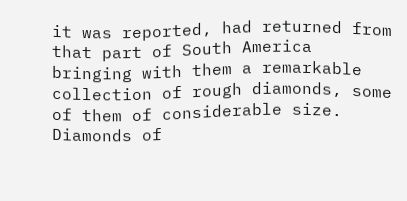it was reported, had returned from that part of South America bringing with them a remarkable collection of rough diamonds, some of them of considerable size. Diamonds of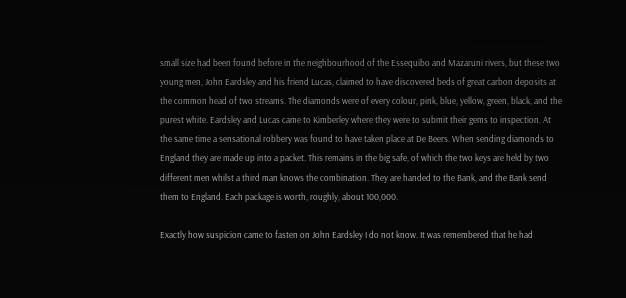small size had been found before in the neighbourhood of the Essequibo and Mazaruni rivers, but these two young men, John Eardsley and his friend Lucas, claimed to have discovered beds of great carbon deposits at the common head of two streams. The diamonds were of every colour, pink, blue, yellow, green, black, and the purest white. Eardsley and Lucas came to Kimberley where they were to submit their gems to inspection. At the same time a sensational robbery was found to have taken place at De Beers. When sending diamonds to England they are made up into a packet. This remains in the big safe, of which the two keys are held by two different men whilst a third man knows the combination. They are handed to the Bank, and the Bank send them to England. Each package is worth, roughly, about 100,000.

Exactly how suspicion came to fasten on John Eardsley I do not know. It was remembered that he had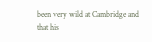been very wild at Cambridge and that his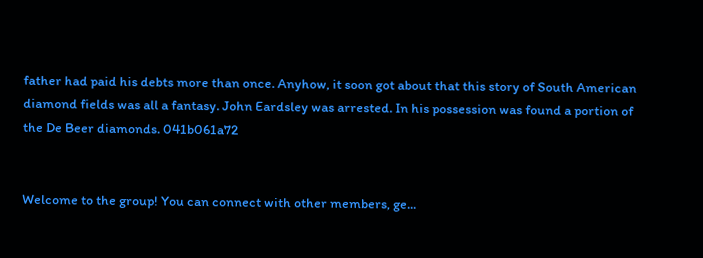father had paid his debts more than once. Anyhow, it soon got about that this story of South American diamond fields was all a fantasy. John Eardsley was arrested. In his possession was found a portion of the De Beer diamonds. 041b061a72


Welcome to the group! You can connect with other members, ge...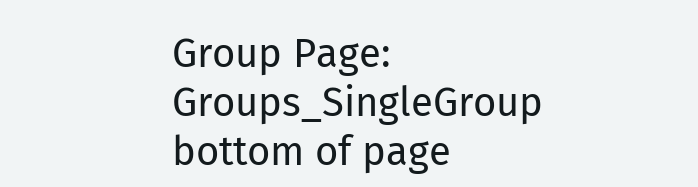Group Page: Groups_SingleGroup
bottom of page